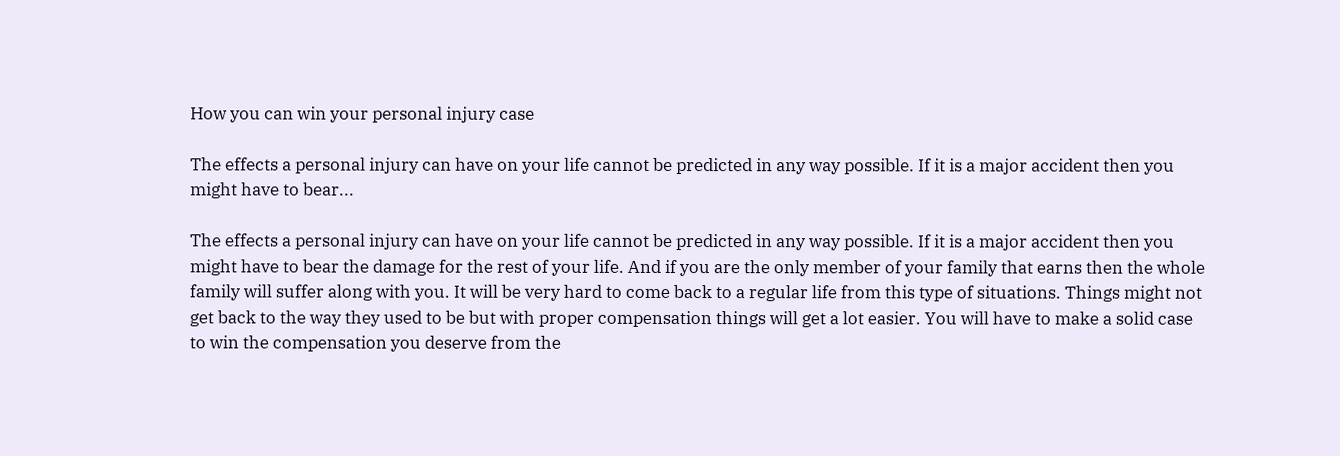How you can win your personal injury case

The effects a personal injury can have on your life cannot be predicted in any way possible. If it is a major accident then you might have to bear...

The effects a personal injury can have on your life cannot be predicted in any way possible. If it is a major accident then you might have to bear the damage for the rest of your life. And if you are the only member of your family that earns then the whole family will suffer along with you. It will be very hard to come back to a regular life from this type of situations. Things might not get back to the way they used to be but with proper compensation things will get a lot easier. You will have to make a solid case to win the compensation you deserve from the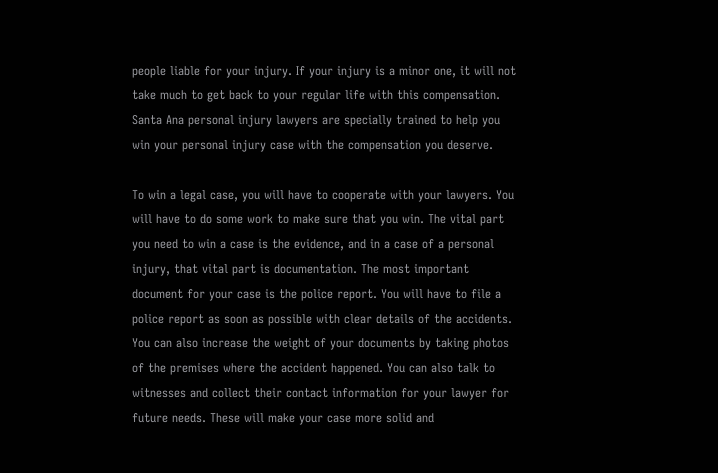people liable for your injury. If your injury is a minor one, it will not take much to get back to your regular life with this compensation. Santa Ana personal injury lawyers are specially trained to help you win your personal injury case with the compensation you deserve.

To win a legal case, you will have to cooperate with your lawyers. You will have to do some work to make sure that you win. The vital part you need to win a case is the evidence, and in a case of a personal injury, that vital part is documentation. The most important document for your case is the police report. You will have to file a police report as soon as possible with clear details of the accidents. You can also increase the weight of your documents by taking photos of the premises where the accident happened. You can also talk to witnesses and collect their contact information for your lawyer for future needs. These will make your case more solid and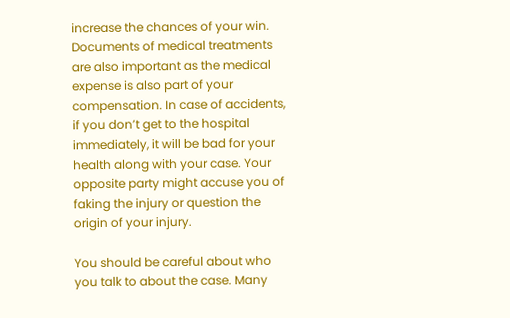increase the chances of your win. Documents of medical treatments are also important as the medical expense is also part of your compensation. In case of accidents, if you don’t get to the hospital immediately, it will be bad for your health along with your case. Your opposite party might accuse you of faking the injury or question the origin of your injury.

You should be careful about who you talk to about the case. Many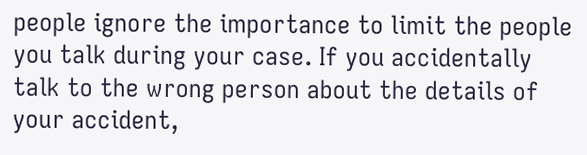people ignore the importance to limit the people you talk during your case. If you accidentally talk to the wrong person about the details of your accident,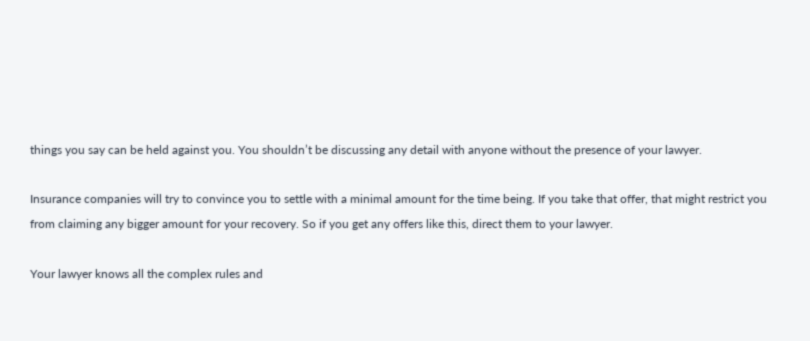things you say can be held against you. You shouldn’t be discussing any detail with anyone without the presence of your lawyer.

Insurance companies will try to convince you to settle with a minimal amount for the time being. If you take that offer, that might restrict you from claiming any bigger amount for your recovery. So if you get any offers like this, direct them to your lawyer.

Your lawyer knows all the complex rules and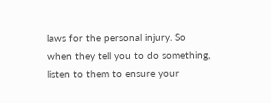laws for the personal injury. So when they tell you to do something, listen to them to ensure your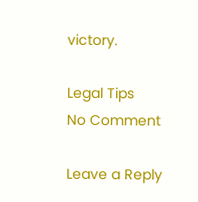victory.

Legal Tips
No Comment

Leave a Reply